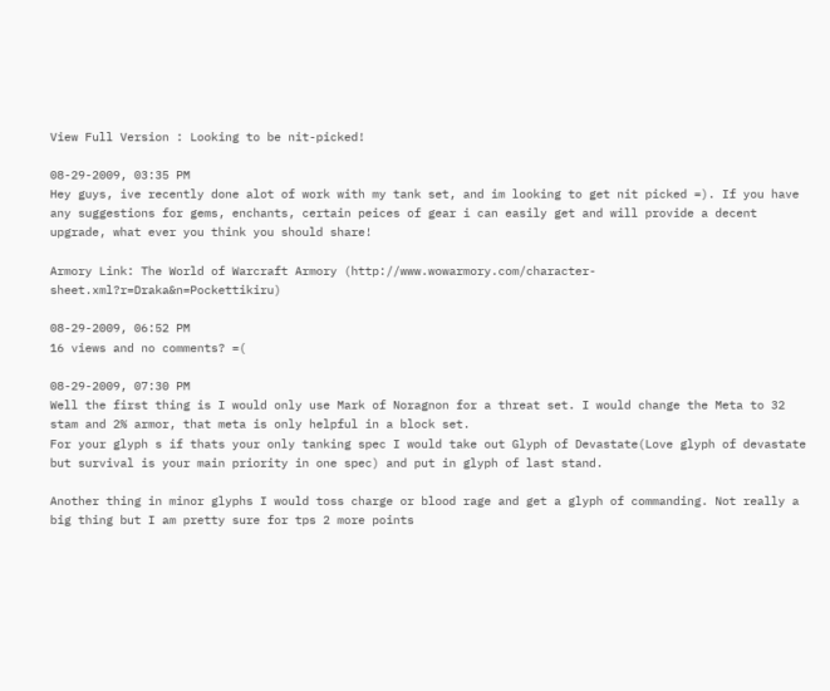View Full Version : Looking to be nit-picked!

08-29-2009, 03:35 PM
Hey guys, ive recently done alot of work with my tank set, and im looking to get nit picked =). If you have any suggestions for gems, enchants, certain peices of gear i can easily get and will provide a decent upgrade, what ever you think you should share!

Armory Link: The World of Warcraft Armory (http://www.wowarmory.com/character-sheet.xml?r=Draka&n=Pockettikiru)

08-29-2009, 06:52 PM
16 views and no comments? =(

08-29-2009, 07:30 PM
Well the first thing is I would only use Mark of Noragnon for a threat set. I would change the Meta to 32 stam and 2% armor, that meta is only helpful in a block set.
For your glyph s if thats your only tanking spec I would take out Glyph of Devastate(Love glyph of devastate but survival is your main priority in one spec) and put in glyph of last stand.

Another thing in minor glyphs I would toss charge or blood rage and get a glyph of commanding. Not really a big thing but I am pretty sure for tps 2 more points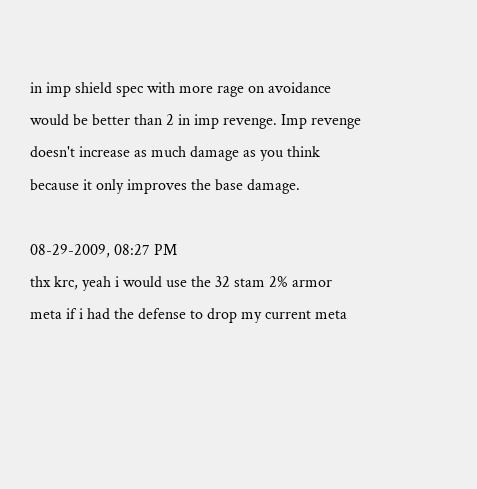in imp shield spec with more rage on avoidance would be better than 2 in imp revenge. Imp revenge doesn't increase as much damage as you think because it only improves the base damage.

08-29-2009, 08:27 PM
thx krc, yeah i would use the 32 stam 2% armor meta if i had the defense to drop my current meta